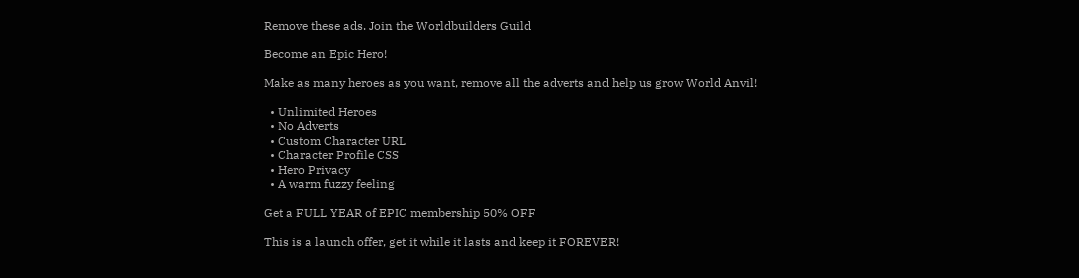Remove these ads. Join the Worldbuilders Guild

Become an Epic Hero!

Make as many heroes as you want, remove all the adverts and help us grow World Anvil!

  • Unlimited Heroes
  • No Adverts
  • Custom Character URL
  • Character Profile CSS
  • Hero Privacy
  • A warm fuzzy feeling

Get a FULL YEAR of EPIC membership 50% OFF

This is a launch offer, get it while it lasts and keep it FOREVER!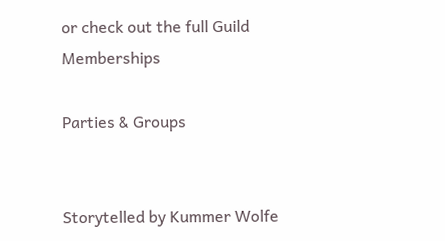or check out the full Guild Memberships

Parties & Groups


Storytelled by Kummer Wolfe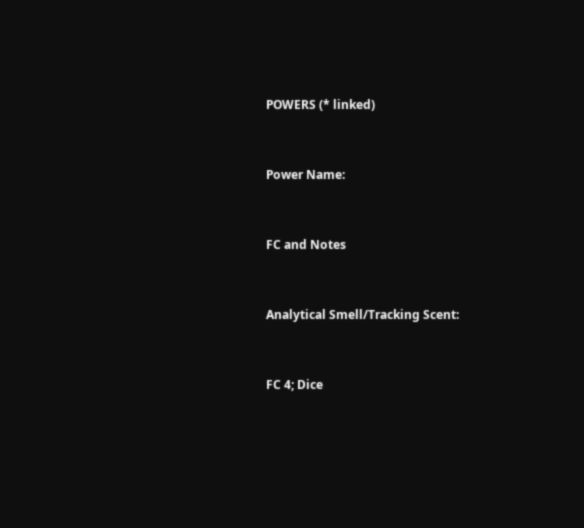POWERS (* linked)


Power Name:


FC and Notes


Analytical Smell/Tracking Scent:


FC 4; Dice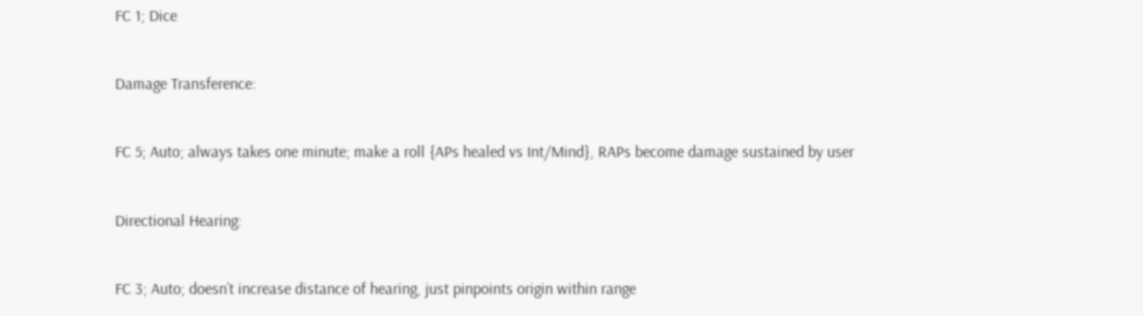FC 1; Dice


Damage Transference:


FC 5; Auto; always takes one minute; make a roll {APs healed vs Int/Mind}, RAPs become damage sustained by user


Directional Hearing:


FC 3; Auto; doesn’t increase distance of hearing, just pinpoints origin within range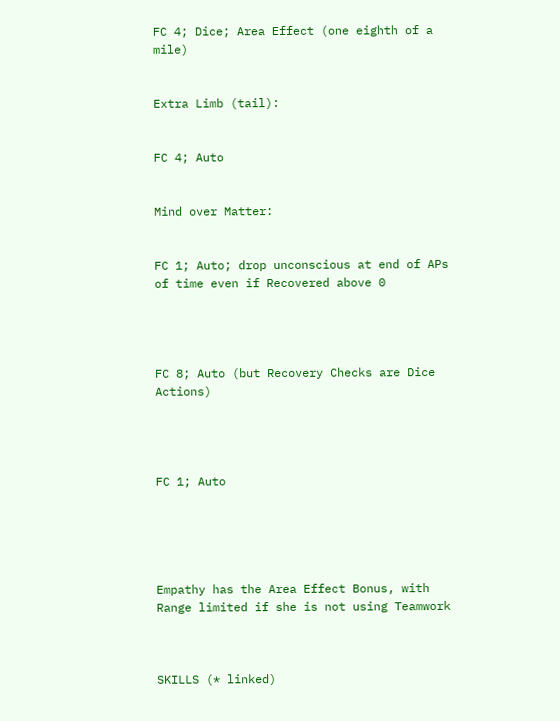FC 4; Dice; Area Effect (one eighth of a mile)


Extra Limb (tail):


FC 4; Auto


Mind over Matter:


FC 1; Auto; drop unconscious at end of APs of time even if Recovered above 0




FC 8; Auto (but Recovery Checks are Dice Actions)




FC 1; Auto





Empathy has the Area Effect Bonus, with Range limited if she is not using Teamwork



SKILLS (* linked)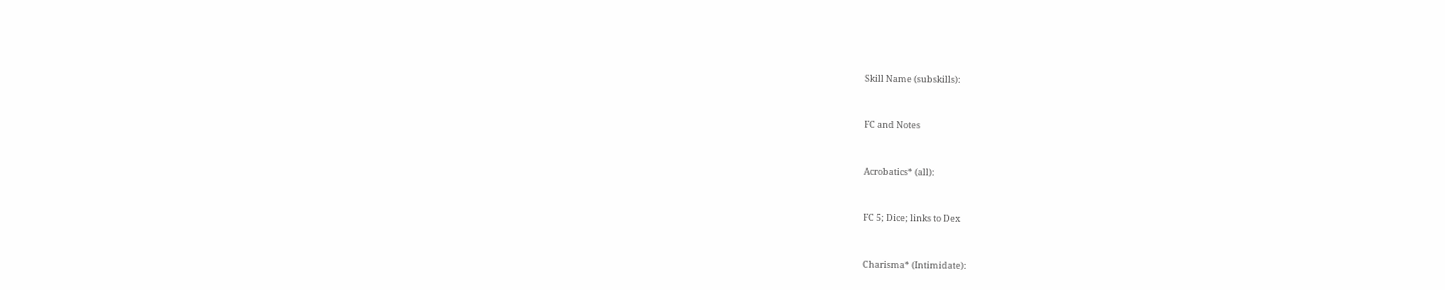Skill Name (subskills):


FC and Notes


Acrobatics* (all):


FC 5; Dice; links to Dex


Charisma* (Intimidate):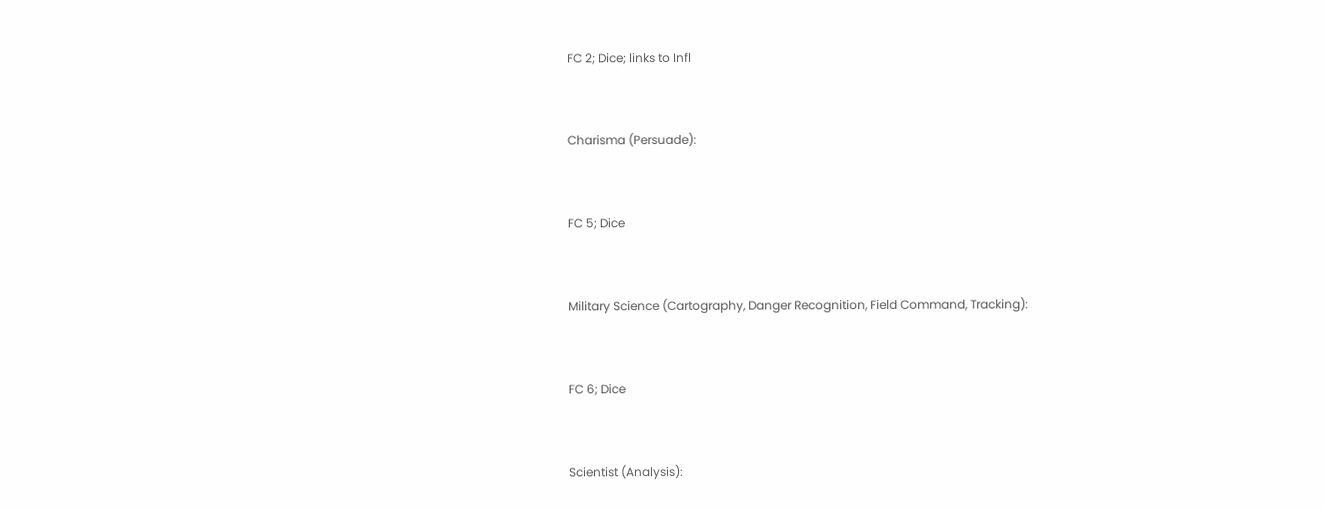FC 2; Dice; links to Infl


Charisma (Persuade):


FC 5; Dice


Military Science (Cartography, Danger Recognition, Field Command, Tracking):


FC 6; Dice


Scientist (Analysis):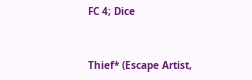FC 4; Dice


Thief* (Escape Artist,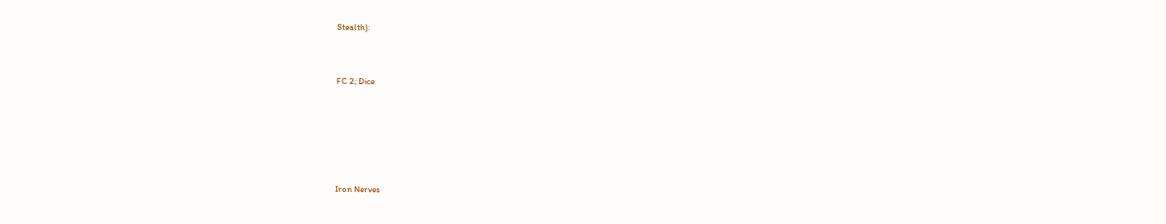Stealth):


FC 2; Dice





Iron Nerves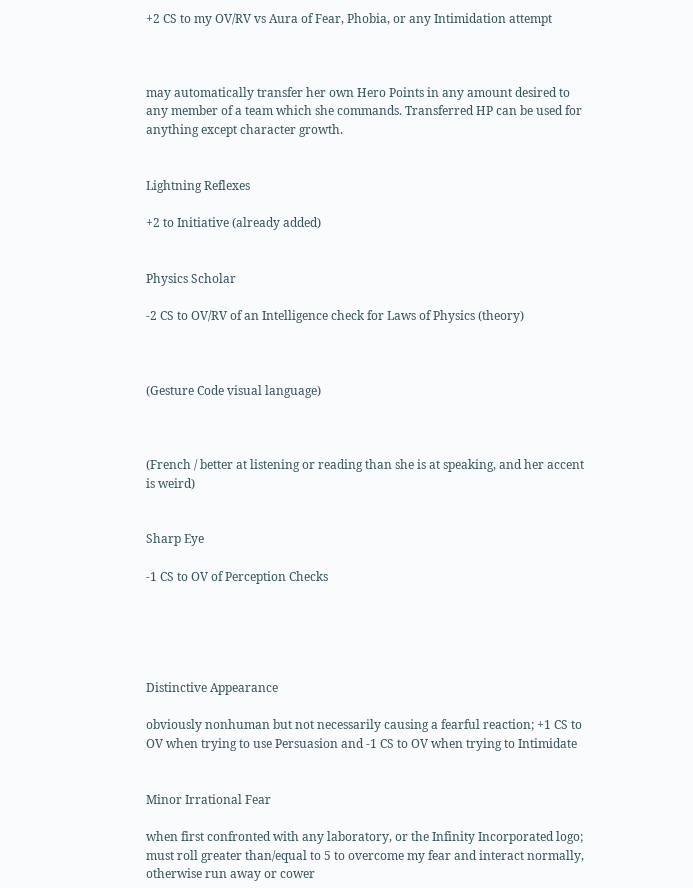+2 CS to my OV/RV vs Aura of Fear, Phobia, or any Intimidation attempt



may automatically transfer her own Hero Points in any amount desired to any member of a team which she commands. Transferred HP can be used for anything except character growth.


Lightning Reflexes

+2 to Initiative (already added)


Physics Scholar

-2 CS to OV/RV of an Intelligence check for Laws of Physics (theory)



(Gesture Code visual language)



(French / better at listening or reading than she is at speaking, and her accent is weird)


Sharp Eye

-1 CS to OV of Perception Checks





Distinctive Appearance

obviously nonhuman but not necessarily causing a fearful reaction; +1 CS to OV when trying to use Persuasion and -1 CS to OV when trying to Intimidate


Minor Irrational Fear

when first confronted with any laboratory, or the Infinity Incorporated logo; must roll greater than/equal to 5 to overcome my fear and interact normally, otherwise run away or cower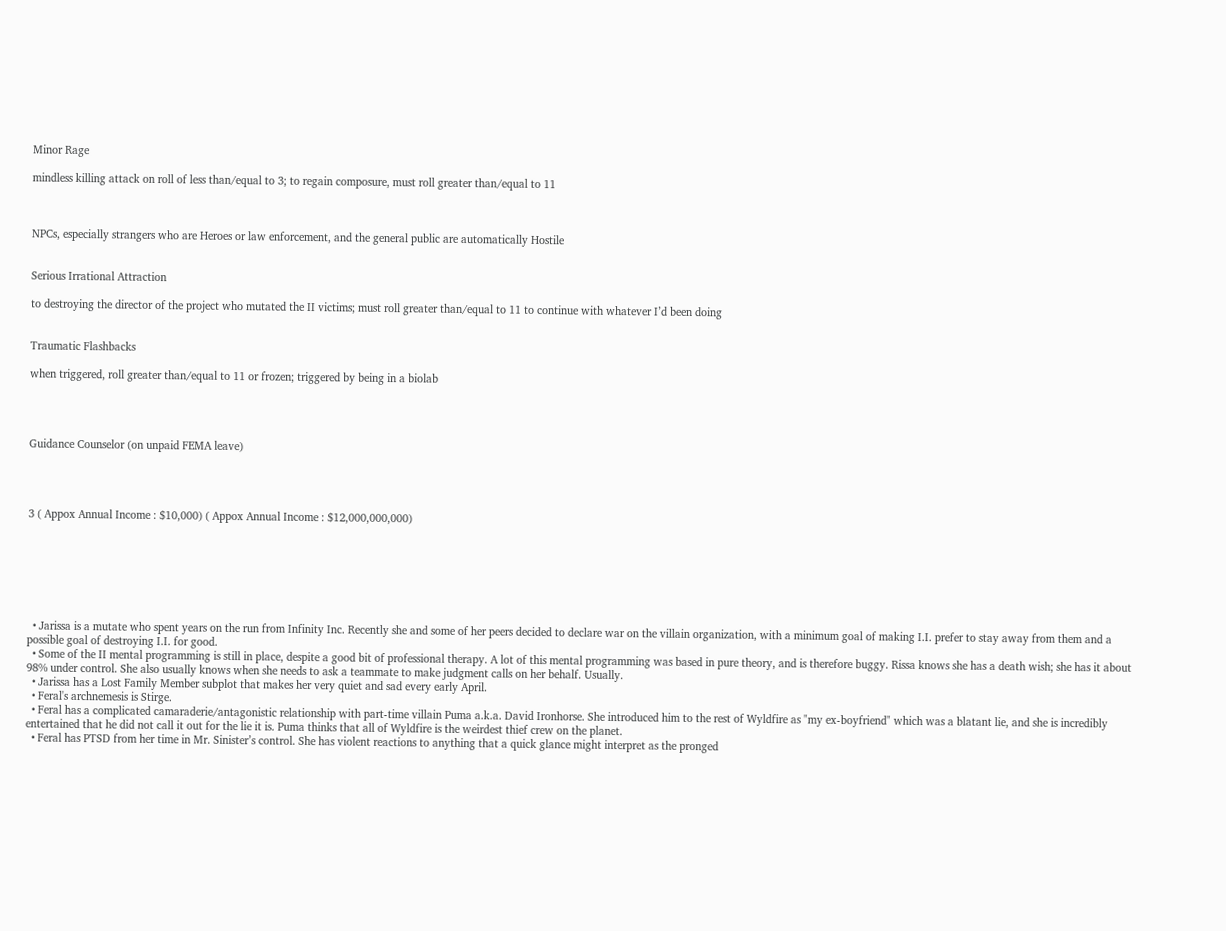Minor Rage

mindless killing attack on roll of less than/equal to 3; to regain composure, must roll greater than/equal to 11



NPCs, especially strangers who are Heroes or law enforcement, and the general public are automatically Hostile


Serious Irrational Attraction

to destroying the director of the project who mutated the II victims; must roll greater than/equal to 11 to continue with whatever I’d been doing


Traumatic Flashbacks

when triggered, roll greater than/equal to 11 or frozen; triggered by being in a biolab




Guidance Counselor (on unpaid FEMA leave)




3 ( Appox Annual Income : $10,000) ( Appox Annual Income : $12,000,000,000)







  • Jarissa is a mutate who spent years on the run from Infinity Inc. Recently she and some of her peers decided to declare war on the villain organization, with a minimum goal of making I.I. prefer to stay away from them and a possible goal of destroying I.I. for good.
  • Some of the II mental programming is still in place, despite a good bit of professional therapy. A lot of this mental programming was based in pure theory, and is therefore buggy. Rissa knows she has a death wish; she has it about 98% under control. She also usually knows when she needs to ask a teammate to make judgment calls on her behalf. Usually.
  • Jarissa has a Lost Family Member subplot that makes her very quiet and sad every early April.
  • Feral's archnemesis is Stirge.
  • Feral has a complicated camaraderie/antagonistic relationship with part-time villain Puma a.k.a. David Ironhorse. She introduced him to the rest of Wyldfire as "my ex-boyfriend" which was a blatant lie, and she is incredibly entertained that he did not call it out for the lie it is. Puma thinks that all of Wyldfire is the weirdest thief crew on the planet.
  • Feral has PTSD from her time in Mr. Sinister’s control. She has violent reactions to anything that a quick glance might interpret as the pronged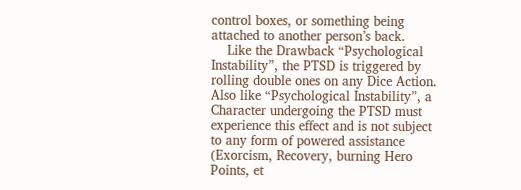control boxes, or something being attached to another person’s back.
    Like the Drawback “Psychological Instability”, the PTSD is triggered by rolling double ones on any Dice Action. Also like “Psychological Instability”, a Character undergoing the PTSD must experience this effect and is not subject to any form of powered assistance (Exorcism, Recovery, burning Hero Points, et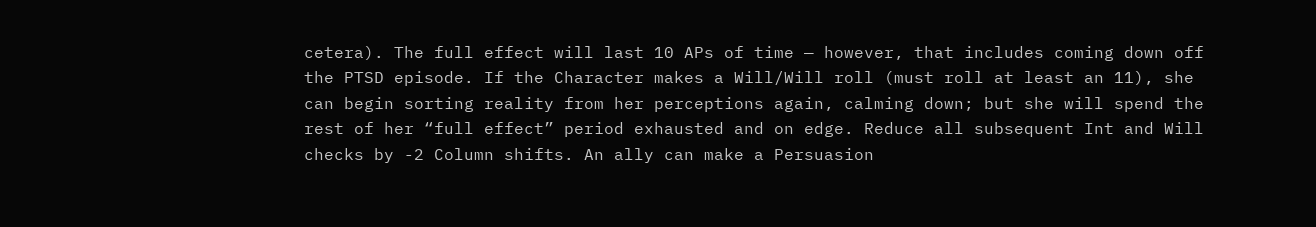cetera). The full effect will last 10 APs of time — however, that includes coming down off the PTSD episode. If the Character makes a Will/Will roll (must roll at least an 11), she can begin sorting reality from her perceptions again, calming down; but she will spend the rest of her “full effect” period exhausted and on edge. Reduce all subsequent Int and Will checks by -2 Column shifts. An ally can make a Persuasion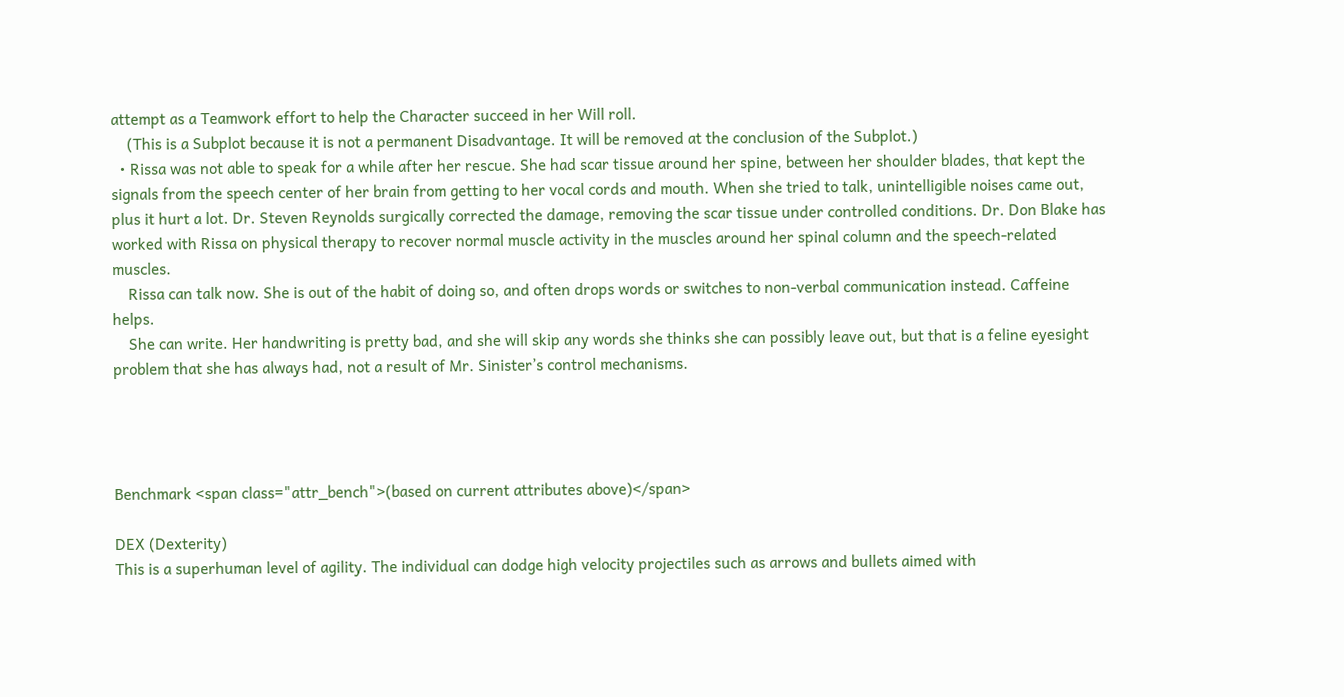attempt as a Teamwork effort to help the Character succeed in her Will roll.
    (This is a Subplot because it is not a permanent Disadvantage. It will be removed at the conclusion of the Subplot.)
  • Rissa was not able to speak for a while after her rescue. She had scar tissue around her spine, between her shoulder blades, that kept the signals from the speech center of her brain from getting to her vocal cords and mouth. When she tried to talk, unintelligible noises came out, plus it hurt a lot. Dr. Steven Reynolds surgically corrected the damage, removing the scar tissue under controlled conditions. Dr. Don Blake has worked with Rissa on physical therapy to recover normal muscle activity in the muscles around her spinal column and the speech-related muscles.
    Rissa can talk now. She is out of the habit of doing so, and often drops words or switches to non-verbal communication instead. Caffeine helps.
    She can write. Her handwriting is pretty bad, and she will skip any words she thinks she can possibly leave out, but that is a feline eyesight problem that she has always had, not a result of Mr. Sinister’s control mechanisms.




Benchmark <span class="attr_bench">(based on current attributes above)</span>

DEX (Dexterity)
This is a superhuman level of agility. The individual can dodge high velocity projectiles such as arrows and bullets aimed with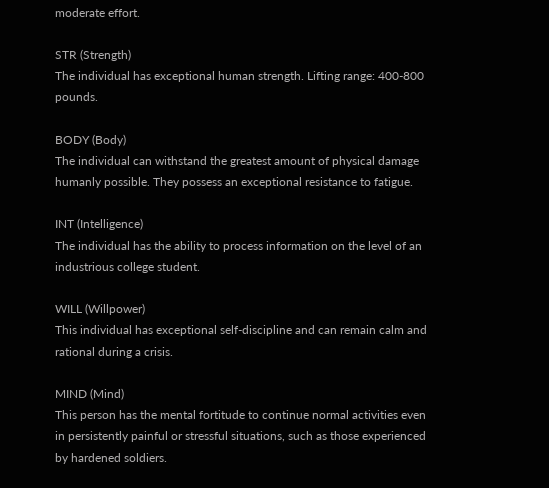moderate effort.

STR (Strength)
The individual has exceptional human strength. Lifting range: 400-800 pounds.

BODY (Body)
The individual can withstand the greatest amount of physical damage humanly possible. They possess an exceptional resistance to fatigue.

INT (Intelligence)
The individual has the ability to process information on the level of an industrious college student.

WILL (Willpower)
This individual has exceptional self-discipline and can remain calm and rational during a crisis.

MIND (Mind)
This person has the mental fortitude to continue normal activities even in persistently painful or stressful situations, such as those experienced by hardened soldiers.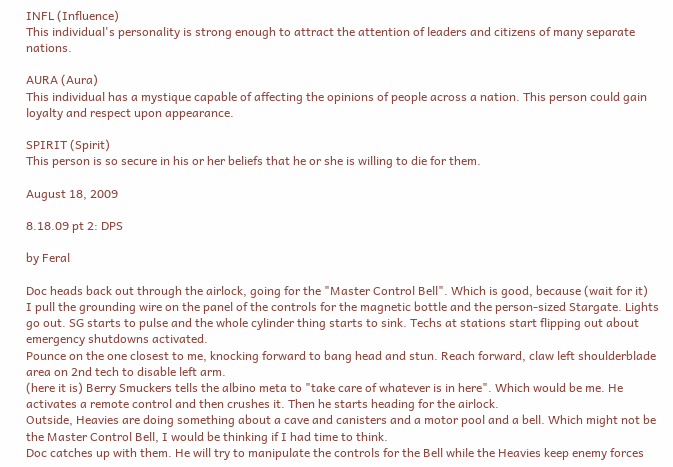INFL (Influence)
This individual's personality is strong enough to attract the attention of leaders and citizens of many separate nations.

AURA (Aura)
This individual has a mystique capable of affecting the opinions of people across a nation. This person could gain loyalty and respect upon appearance.

SPIRIT (Spirit)
This person is so secure in his or her beliefs that he or she is willing to die for them.

August 18, 2009

8.18.09 pt 2: DPS

by Feral

Doc heads back out through the airlock, going for the "Master Control Bell". Which is good, because (wait for it)
I pull the grounding wire on the panel of the controls for the magnetic bottle and the person-sized Stargate. Lights go out. SG starts to pulse and the whole cylinder thing starts to sink. Techs at stations start flipping out about emergency shutdowns activated.
Pounce on the one closest to me, knocking forward to bang head and stun. Reach forward, claw left shoulderblade area on 2nd tech to disable left arm.
(here it is) Berry Smuckers tells the albino meta to "take care of whatever is in here". Which would be me. He activates a remote control and then crushes it. Then he starts heading for the airlock.
Outside, Heavies are doing something about a cave and canisters and a motor pool and a bell. Which might not be the Master Control Bell, I would be thinking if I had time to think.
Doc catches up with them. He will try to manipulate the controls for the Bell while the Heavies keep enemy forces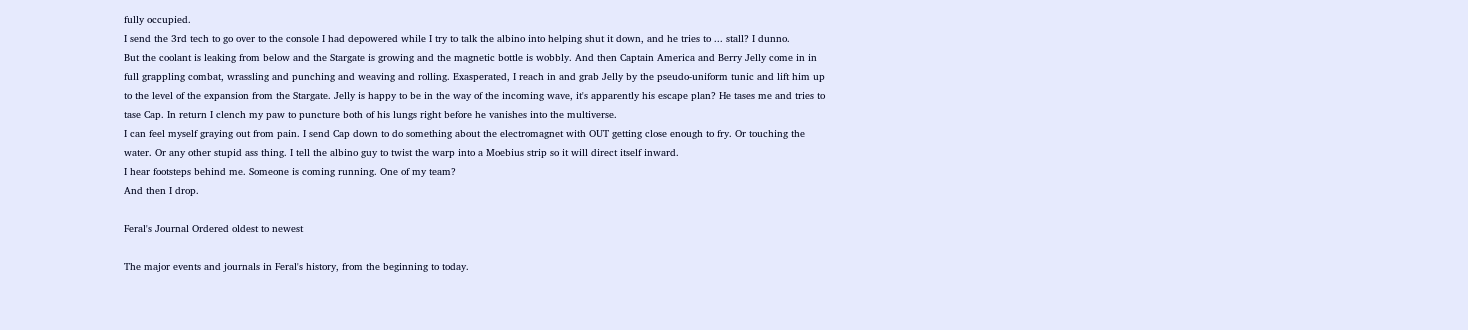fully occupied.
I send the 3rd tech to go over to the console I had depowered while I try to talk the albino into helping shut it down, and he tries to ... stall? I dunno.
But the coolant is leaking from below and the Stargate is growing and the magnetic bottle is wobbly. And then Captain America and Berry Jelly come in in full grappling combat, wrassling and punching and weaving and rolling. Exasperated, I reach in and grab Jelly by the pseudo-uniform tunic and lift him up to the level of the expansion from the Stargate. Jelly is happy to be in the way of the incoming wave, it's apparently his escape plan? He tases me and tries to tase Cap. In return I clench my paw to puncture both of his lungs right before he vanishes into the multiverse.
I can feel myself graying out from pain. I send Cap down to do something about the electromagnet with OUT getting close enough to fry. Or touching the water. Or any other stupid ass thing. I tell the albino guy to twist the warp into a Moebius strip so it will direct itself inward.
I hear footsteps behind me. Someone is coming running. One of my team?
And then I drop.

Feral's Journal Ordered oldest to newest

The major events and journals in Feral's history, from the beginning to today.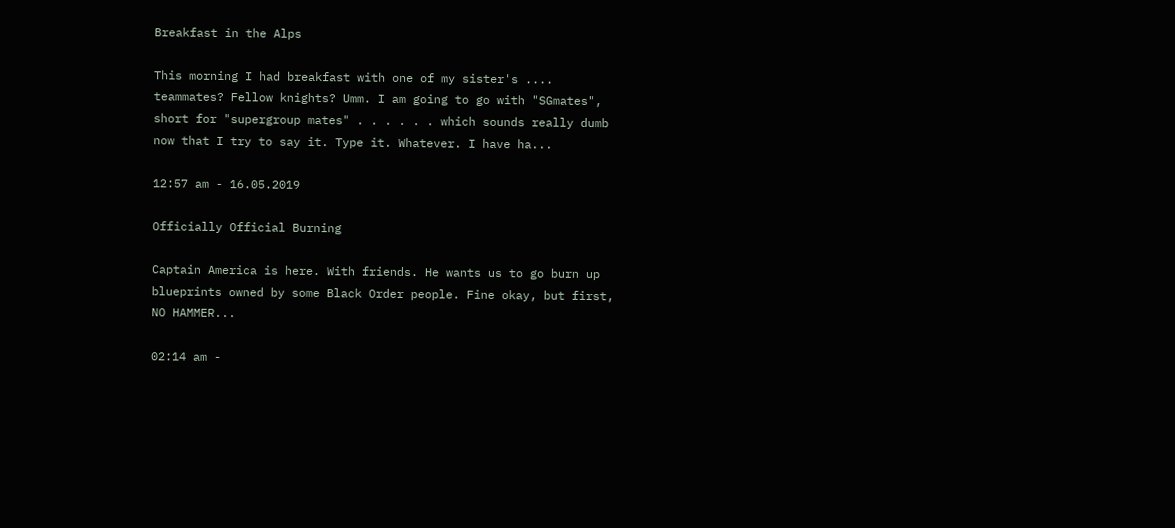Breakfast in the Alps

This morning I had breakfast with one of my sister's .... teammates? Fellow knights? Umm. I am going to go with "SGmates", short for "supergroup mates" . . . . . . which sounds really dumb now that I try to say it. Type it. Whatever. I have ha...

12:57 am - 16.05.2019

Officially Official Burning

Captain America is here. With friends. He wants us to go burn up blueprints owned by some Black Order people. Fine okay, but first, NO HAMMER...

02:14 am -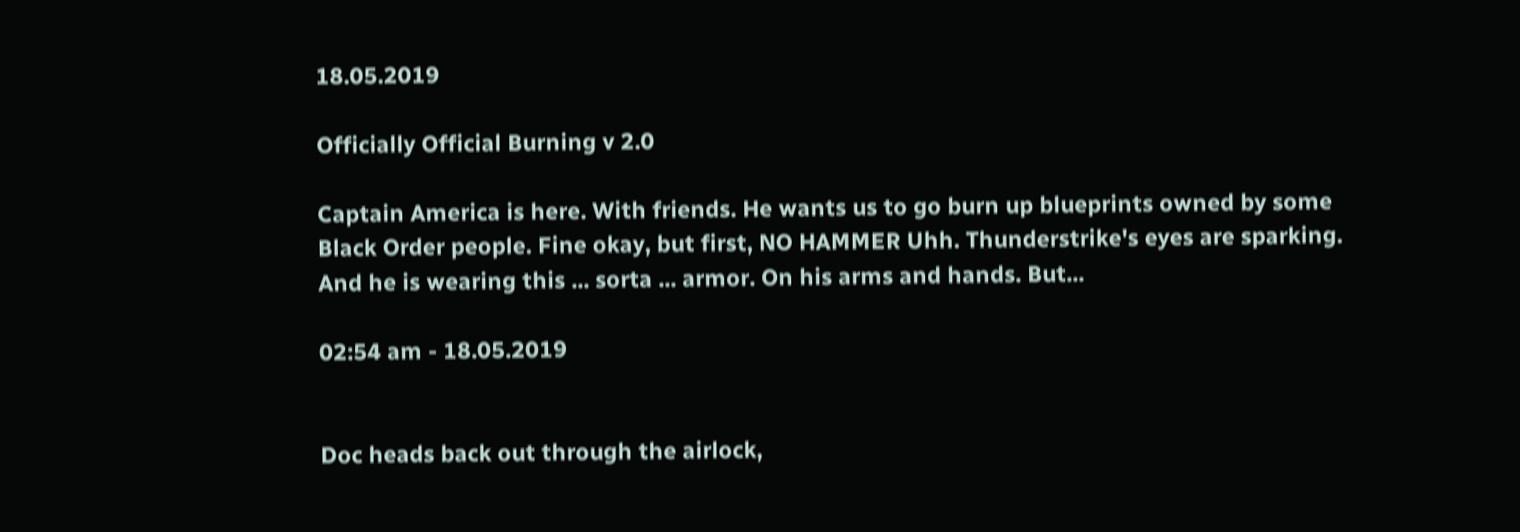18.05.2019

Officially Official Burning v 2.0

Captain America is here. With friends. He wants us to go burn up blueprints owned by some Black Order people. Fine okay, but first, NO HAMMER Uhh. Thunderstrike's eyes are sparking. And he is wearing this ... sorta ... armor. On his arms and hands. But...

02:54 am - 18.05.2019


Doc heads back out through the airlock,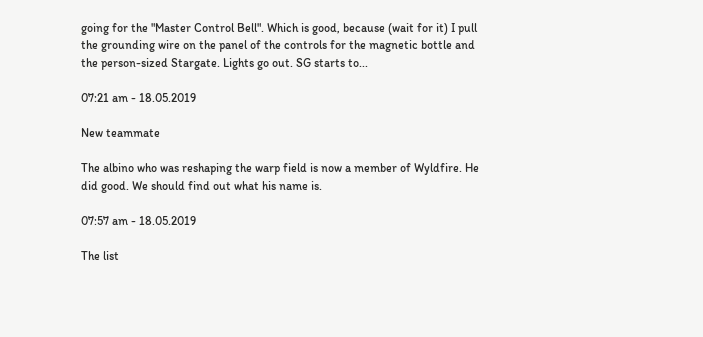going for the "Master Control Bell". Which is good, because (wait for it) I pull the grounding wire on the panel of the controls for the magnetic bottle and the person-sized Stargate. Lights go out. SG starts to...

07:21 am - 18.05.2019

New teammate

The albino who was reshaping the warp field is now a member of Wyldfire. He did good. We should find out what his name is.

07:57 am - 18.05.2019

The list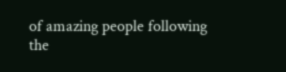of amazing people following the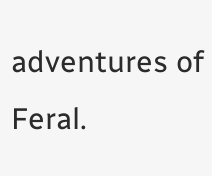adventures of Feral.